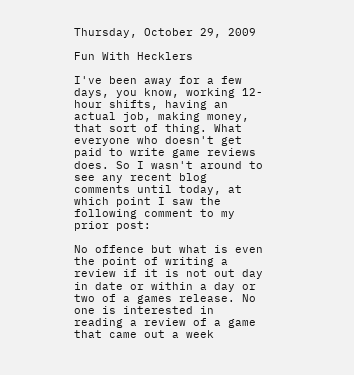Thursday, October 29, 2009

Fun With Hecklers

I've been away for a few days, you know, working 12-hour shifts, having an actual job, making money, that sort of thing. What everyone who doesn't get paid to write game reviews does. So I wasn't around to see any recent blog comments until today, at which point I saw the following comment to my prior post:

No offence but what is even the point of writing a review if it is not out day in date or within a day or two of a games release. No one is interested in reading a review of a game that came out a week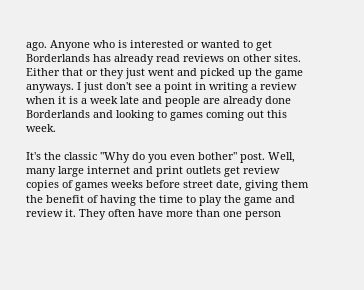ago. Anyone who is interested or wanted to get Borderlands has already read reviews on other sites. Either that or they just went and picked up the game anyways. I just don't see a point in writing a review when it is a week late and people are already done Borderlands and looking to games coming out this week.

It's the classic "Why do you even bother" post. Well, many large internet and print outlets get review copies of games weeks before street date, giving them the benefit of having the time to play the game and review it. They often have more than one person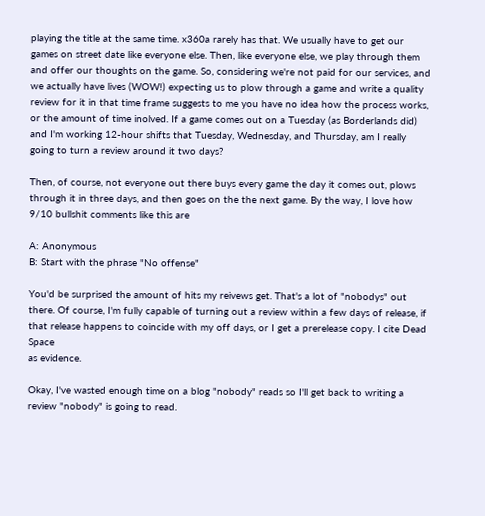playing the title at the same time. x360a rarely has that. We usually have to get our games on street date like everyone else. Then, like everyone else, we play through them and offer our thoughts on the game. So, considering we're not paid for our services, and we actually have lives (WOW!) expecting us to plow through a game and write a quality review for it in that time frame suggests to me you have no idea how the process works, or the amount of time inolved. If a game comes out on a Tuesday (as Borderlands did) and I'm working 12-hour shifts that Tuesday, Wednesday, and Thursday, am I really going to turn a review around it two days?

Then, of course, not everyone out there buys every game the day it comes out, plows through it in three days, and then goes on the the next game. By the way, I love how 9/10 bullshit comments like this are

A: Anonymous
B: Start with the phrase "No offense"

You'd be surprised the amount of hits my reivews get. That's a lot of "nobodys" out there. Of course, I'm fully capable of turning out a review within a few days of release, if that release happens to coincide with my off days, or I get a prerelease copy. I cite Dead Space
as evidence.

Okay, I've wasted enough time on a blog "nobody" reads so I'll get back to writing a review "nobody" is going to read.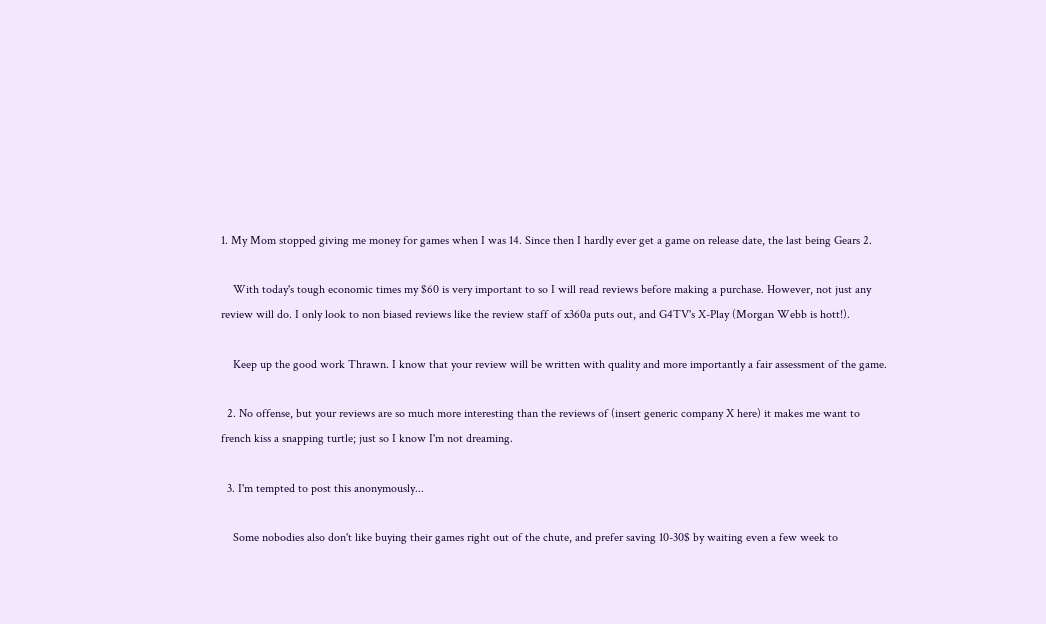1. My Mom stopped giving me money for games when I was 14. Since then I hardly ever get a game on release date, the last being Gears 2.

    With today's tough economic times my $60 is very important to so I will read reviews before making a purchase. However, not just any review will do. I only look to non biased reviews like the review staff of x360a puts out, and G4TV's X-Play (Morgan Webb is hott!).

    Keep up the good work Thrawn. I know that your review will be written with quality and more importantly a fair assessment of the game.

  2. No offense, but your reviews are so much more interesting than the reviews of (insert generic company X here) it makes me want to french kiss a snapping turtle; just so I know I'm not dreaming.

  3. I'm tempted to post this anonymously...

    Some nobodies also don't like buying their games right out of the chute, and prefer saving 10-30$ by waiting even a few week to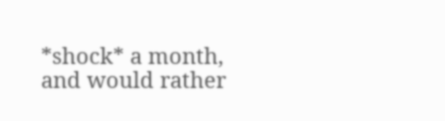*shock* a month, and would rather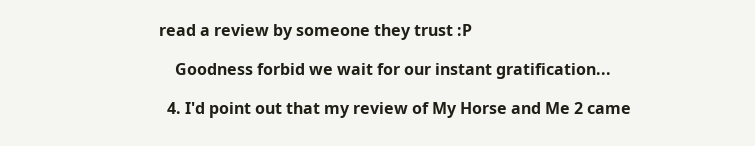read a review by someone they trust :P

    Goodness forbid we wait for our instant gratification...

  4. I'd point out that my review of My Horse and Me 2 came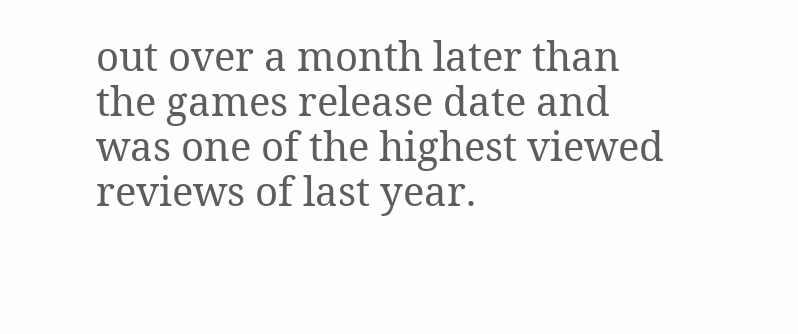out over a month later than the games release date and was one of the highest viewed reviews of last year.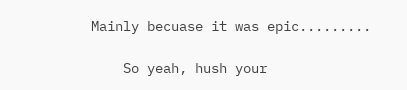Mainly becuase it was epic.........

    So yeah, hush your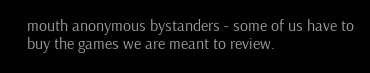mouth anonymous bystanders - some of us have to buy the games we are meant to review.